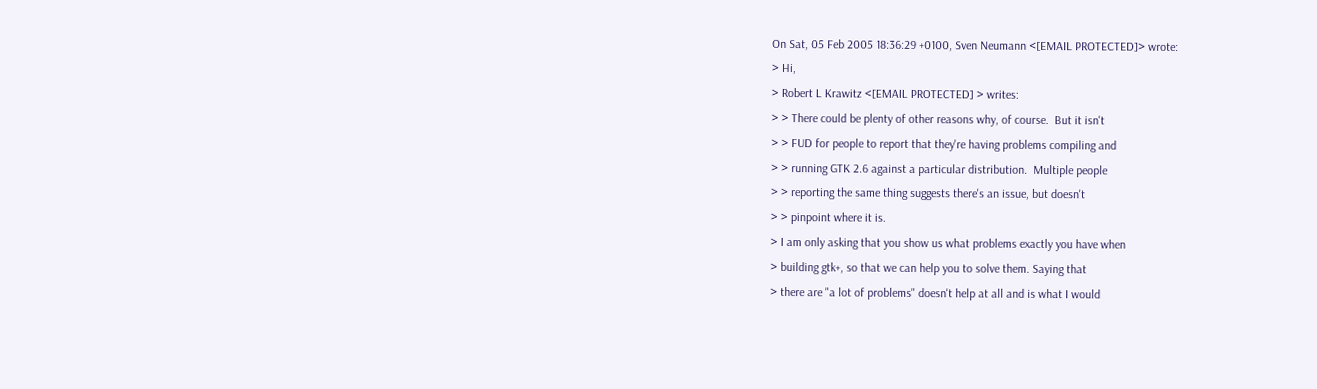On Sat, 05 Feb 2005 18:36:29 +0100, Sven Neumann <[EMAIL PROTECTED]> wrote:
> Hi,
> Robert L Krawitz <[EMAIL PROTECTED] > writes:
> > There could be plenty of other reasons why, of course.  But it isn't
> > FUD for people to report that they're having problems compiling and
> > running GTK 2.6 against a particular distribution.  Multiple people
> > reporting the same thing suggests there's an issue, but doesn't
> > pinpoint where it is.
> I am only asking that you show us what problems exactly you have when
> building gtk+, so that we can help you to solve them. Saying that
> there are "a lot of problems" doesn't help at all and is what I would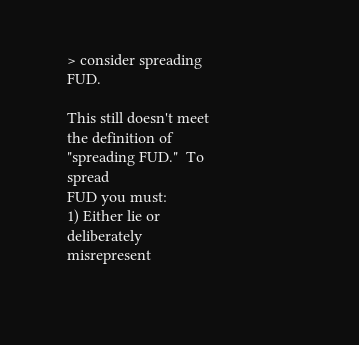> consider spreading FUD.

This still doesn't meet the definition of "spreading FUD."  To spread
FUD you must:
1) Either lie or deliberately misrepresent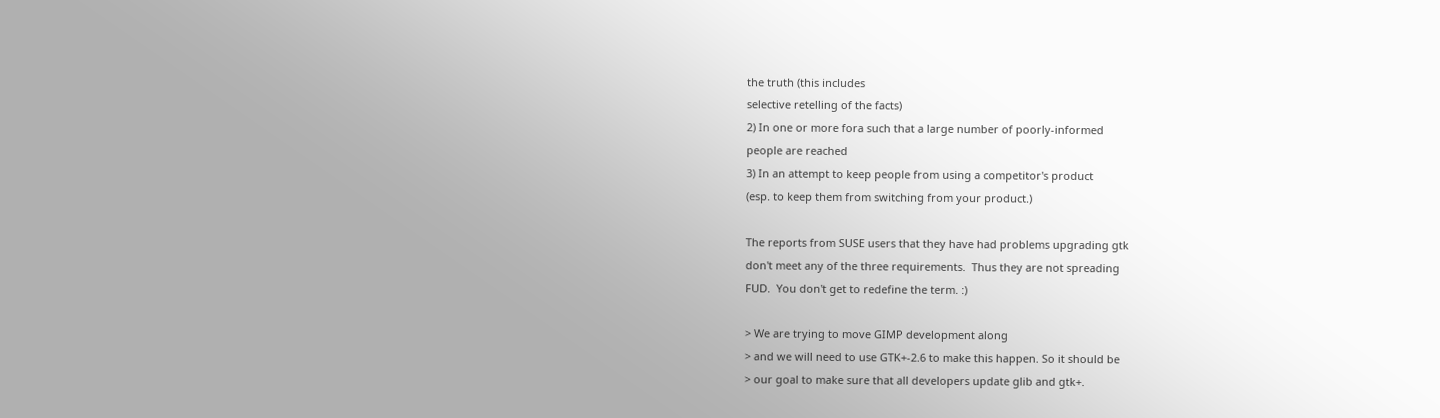the truth (this includes
selective retelling of the facts)
2) In one or more fora such that a large number of poorly-informed
people are reached
3) In an attempt to keep people from using a competitor's product
(esp. to keep them from switching from your product.)

The reports from SUSE users that they have had problems upgrading gtk
don't meet any of the three requirements.  Thus they are not spreading
FUD.  You don't get to redefine the term. :)

> We are trying to move GIMP development along
> and we will need to use GTK+-2.6 to make this happen. So it should be
> our goal to make sure that all developers update glib and gtk+.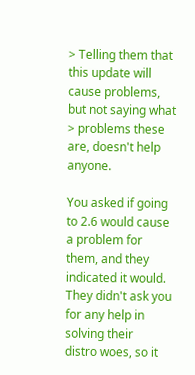> Telling them that this update will cause problems, but not saying what
> problems these are, doesn't help anyone.

You asked if going to 2.6 would cause a problem for them, and they
indicated it would.  They didn't ask you for any help in solving their
distro woes, so it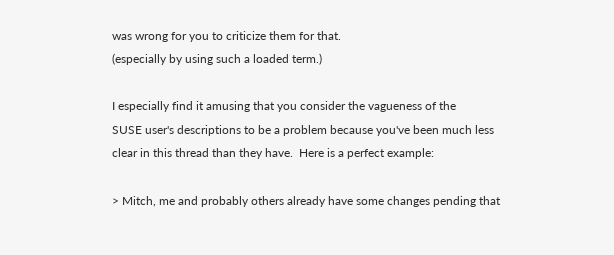was wrong for you to criticize them for that.
(especially by using such a loaded term.)

I especially find it amusing that you consider the vagueness of the
SUSE user's descriptions to be a problem because you've been much less
clear in this thread than they have.  Here is a perfect example:

> Mitch, me and probably others already have some changes pending that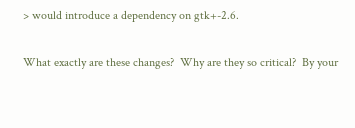> would introduce a dependency on gtk+-2.6.

What exactly are these changes?  Why are they so critical?  By your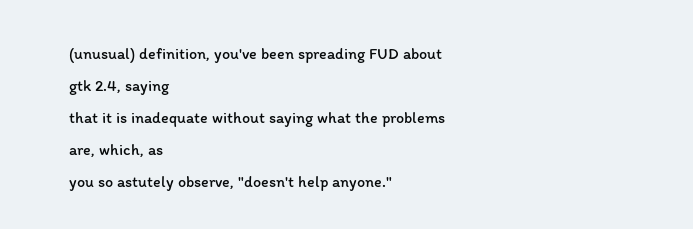(unusual) definition, you've been spreading FUD about gtk 2.4, saying
that it is inadequate without saying what the problems are, which, as
you so astutely observe, "doesn't help anyone."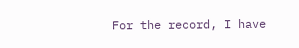For the record, I have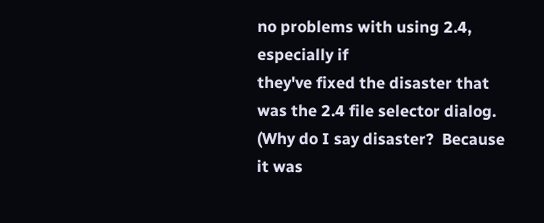no problems with using 2.4, especially if
they've fixed the disaster that was the 2.4 file selector dialog.
(Why do I say disaster?  Because it was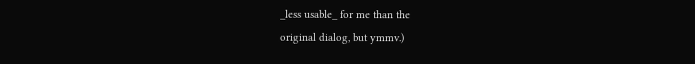_less usable_ for me than the
original dialog, but ymmv.)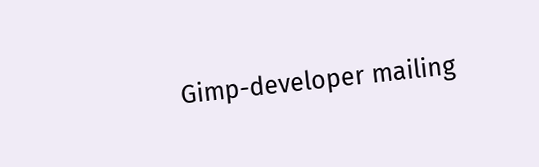Gimp-developer mailing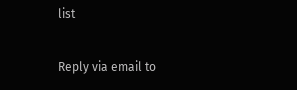list

Reply via email to